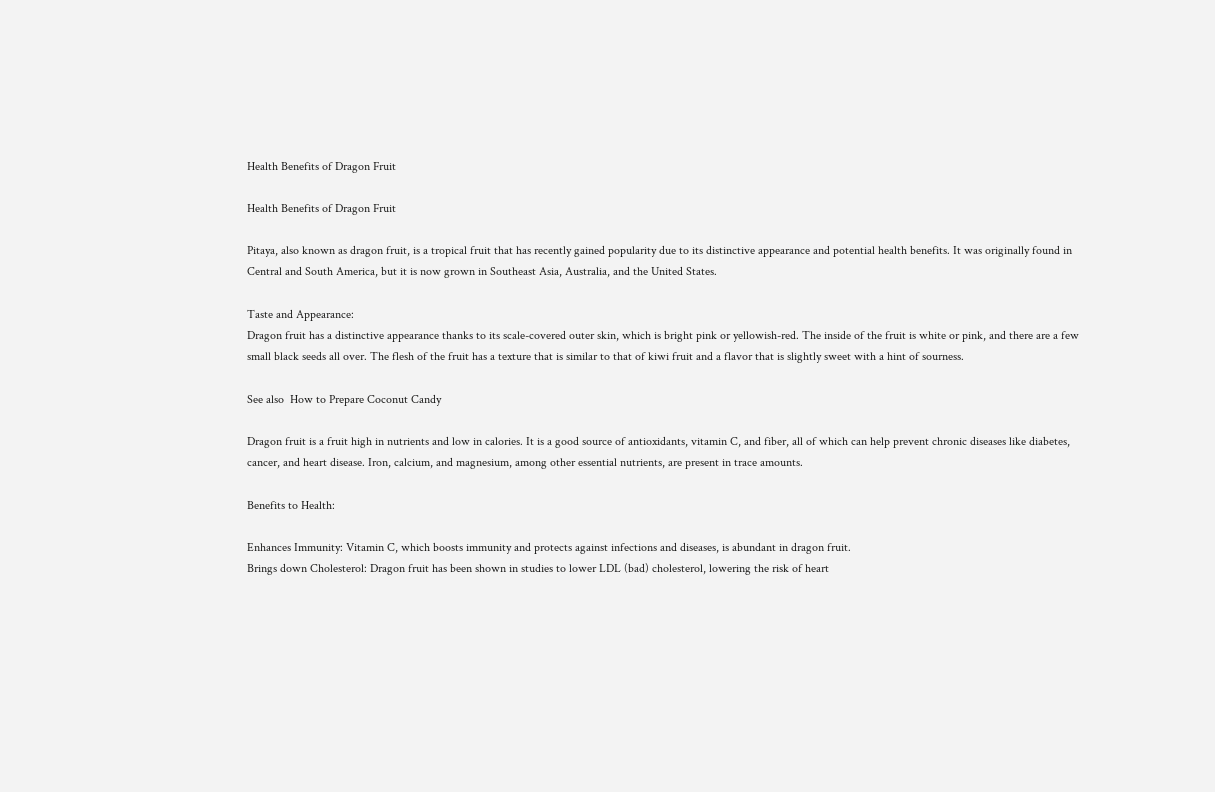Health Benefits of Dragon Fruit

Health Benefits of Dragon Fruit

Pitaya, also known as dragon fruit, is a tropical fruit that has recently gained popularity due to its distinctive appearance and potential health benefits. It was originally found in Central and South America, but it is now grown in Southeast Asia, Australia, and the United States.

Taste and Appearance:
Dragon fruit has a distinctive appearance thanks to its scale-covered outer skin, which is bright pink or yellowish-red. The inside of the fruit is white or pink, and there are a few small black seeds all over. The flesh of the fruit has a texture that is similar to that of kiwi fruit and a flavor that is slightly sweet with a hint of sourness.

See also  How to Prepare Coconut Candy

Dragon fruit is a fruit high in nutrients and low in calories. It is a good source of antioxidants, vitamin C, and fiber, all of which can help prevent chronic diseases like diabetes, cancer, and heart disease. Iron, calcium, and magnesium, among other essential nutrients, are present in trace amounts.

Benefits to Health:

Enhances Immunity: Vitamin C, which boosts immunity and protects against infections and diseases, is abundant in dragon fruit.
Brings down Cholesterol: Dragon fruit has been shown in studies to lower LDL (bad) cholesterol, lowering the risk of heart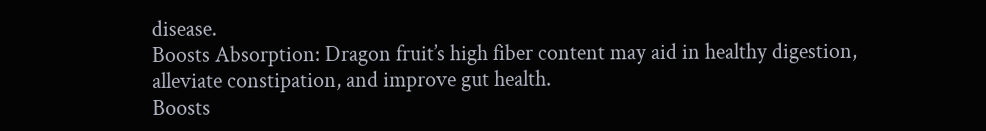disease.
Boosts Absorption: Dragon fruit’s high fiber content may aid in healthy digestion, alleviate constipation, and improve gut health.
Boosts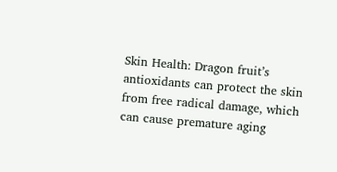Skin Health: Dragon fruit’s antioxidants can protect the skin from free radical damage, which can cause premature aging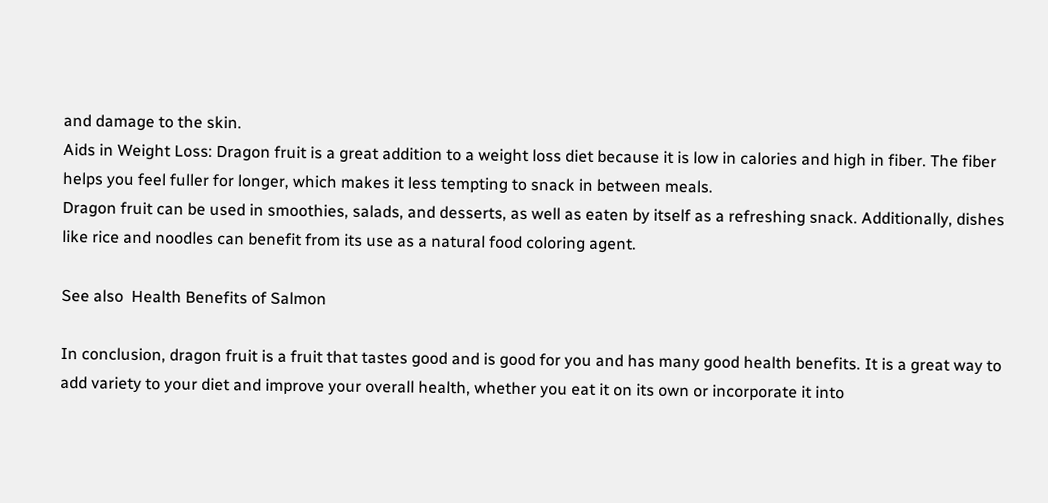and damage to the skin.
Aids in Weight Loss: Dragon fruit is a great addition to a weight loss diet because it is low in calories and high in fiber. The fiber helps you feel fuller for longer, which makes it less tempting to snack in between meals.
Dragon fruit can be used in smoothies, salads, and desserts, as well as eaten by itself as a refreshing snack. Additionally, dishes like rice and noodles can benefit from its use as a natural food coloring agent.

See also  Health Benefits of Salmon

In conclusion, dragon fruit is a fruit that tastes good and is good for you and has many good health benefits. It is a great way to add variety to your diet and improve your overall health, whether you eat it on its own or incorporate it into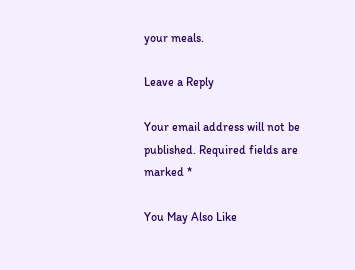your meals.

Leave a Reply

Your email address will not be published. Required fields are marked *

You May Also Like